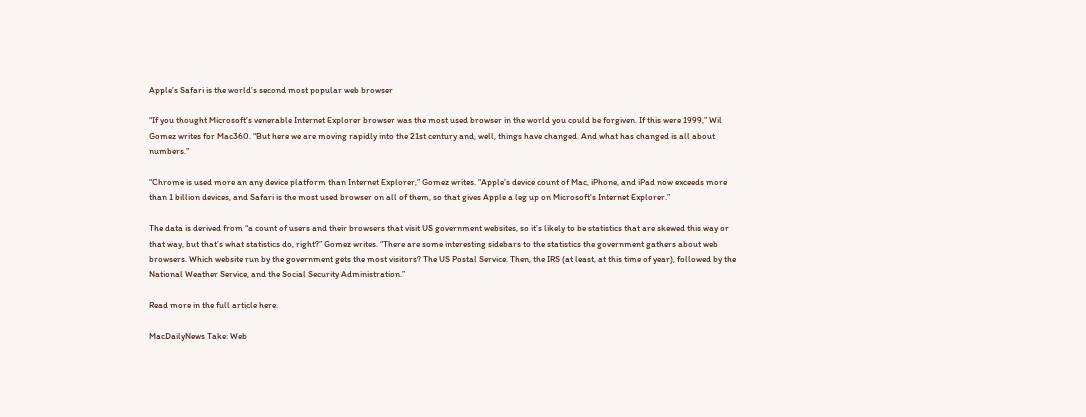Apple’s Safari is the world’s second most popular web browser

“If you thought Microsoft’s venerable Internet Explorer browser was the most used browser in the world you could be forgiven. If this were 1999,” Wil Gomez writes for Mac360. “But here we are moving rapidly into the 21st century and, well, things have changed. And what has changed is all about numbers.”

“Chrome is used more an any device platform than Internet Explorer,” Gomez writes. “Apple’s device count of Mac, iPhone, and iPad now exceeds more than 1 billion devices, and Safari is the most used browser on all of them, so that gives Apple a leg up on Microsoft’s Internet Explorer.”

The data is derived from “a count of users and their browsers that visit US government websites, so it’s likely to be statistics that are skewed this way or that way, but that’s what statistics do, right?” Gomez writes. “There are some interesting sidebars to the statistics the government gathers about web browsers. Which website run by the government gets the most visitors? The US Postal Service. Then, the IRS (at least, at this time of year), followed by the National Weather Service, and the Social Security Administration.”

Read more in the full article here.

MacDailyNews Take: Web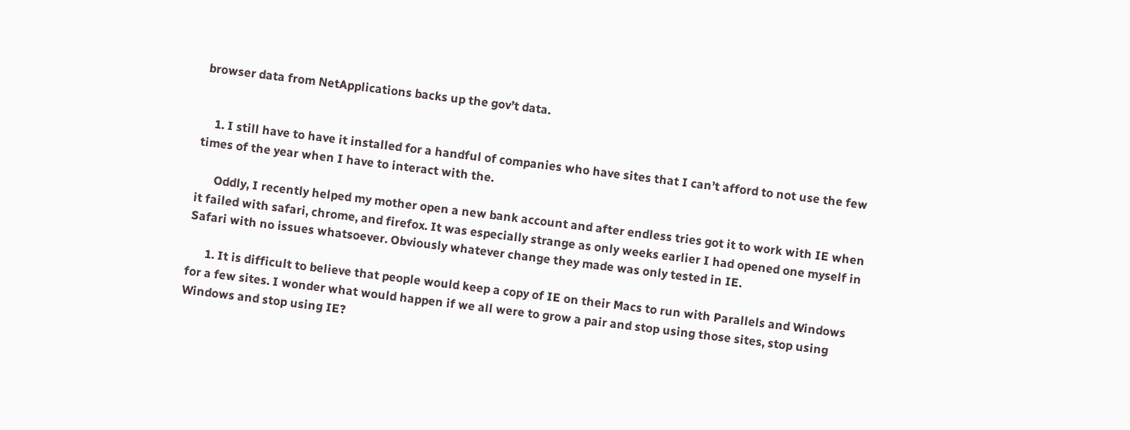browser data from NetApplications backs up the gov’t data.


    1. I still have to have it installed for a handful of companies who have sites that I can’t afford to not use the few times of the year when I have to interact with the.

      Oddly, I recently helped my mother open a new bank account and after endless tries got it to work with IE when it failed with safari, chrome, and firefox. It was especially strange as only weeks earlier I had opened one myself in Safari with no issues whatsoever. Obviously whatever change they made was only tested in IE.

      1. It is difficult to believe that people would keep a copy of IE on their Macs to run with Parallels and Windows for a few sites. I wonder what would happen if we all were to grow a pair and stop using those sites, stop using Windows and stop using IE?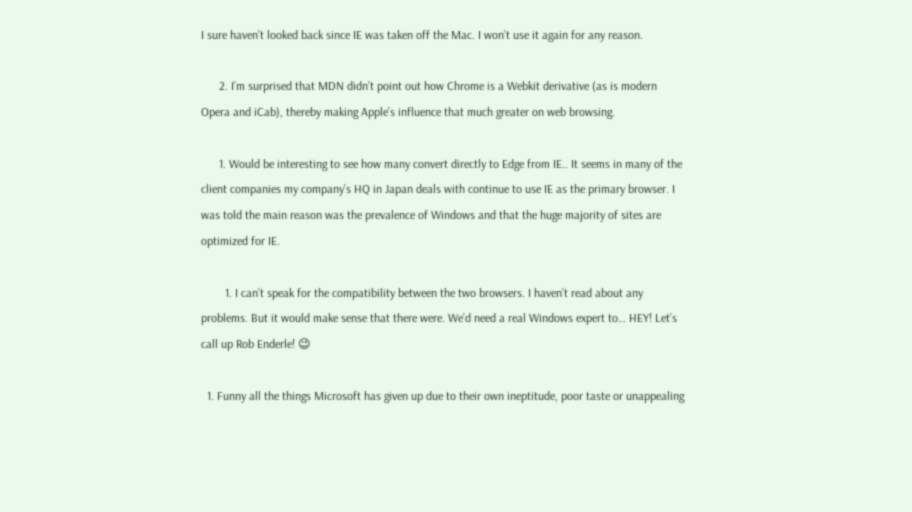I sure haven’t looked back since IE was taken off the Mac. I won’t use it again for any reason.

      2. I’m surprised that MDN didn’t point out how Chrome is a Webkit derivative (as is modern Opera and iCab), thereby making Apple’s influence that much greater on web browsing.

      1. Would be interesting to see how many convert directly to Edge from IE.. It seems in many of the client companies my company’s HQ in Japan deals with continue to use IE as the primary browser. I was told the main reason was the prevalence of Windows and that the huge majority of sites are optimized for IE.

        1. I can’t speak for the compatibility between the two browsers. I haven’t read about any problems. But it would make sense that there were. We’d need a real Windows expert to… HEY! Let’s call up Rob Enderle! 😉

  1. Funny all the things Microsoft has given up due to their own ineptitude, poor taste or unappealing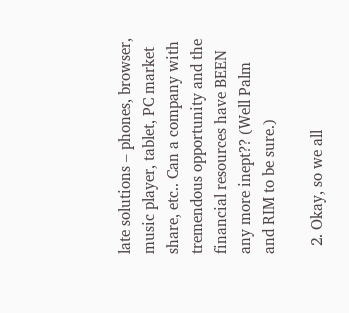late solutions – phones, browser, music player, tablet, PC market share, etc.. Can a company with tremendous opportunity and the financial resources have BEEN any more inept?? (Well Palm and RIM to be sure.)

  2. Okay, so we all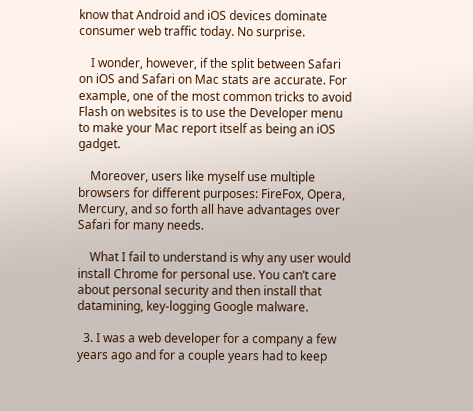know that Android and iOS devices dominate consumer web traffic today. No surprise.

    I wonder, however, if the split between Safari on iOS and Safari on Mac stats are accurate. For example, one of the most common tricks to avoid Flash on websites is to use the Developer menu to make your Mac report itself as being an iOS gadget.

    Moreover, users like myself use multiple browsers for different purposes: FireFox, Opera, Mercury, and so forth all have advantages over Safari for many needs.

    What I fail to understand is why any user would install Chrome for personal use. You can’t care about personal security and then install that datamining, key-logging Google malware.

  3. I was a web developer for a company a few years ago and for a couple years had to keep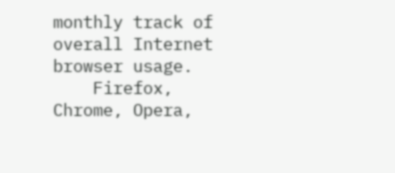monthly track of overall Internet browser usage.
    Firefox, Chrome, Opera,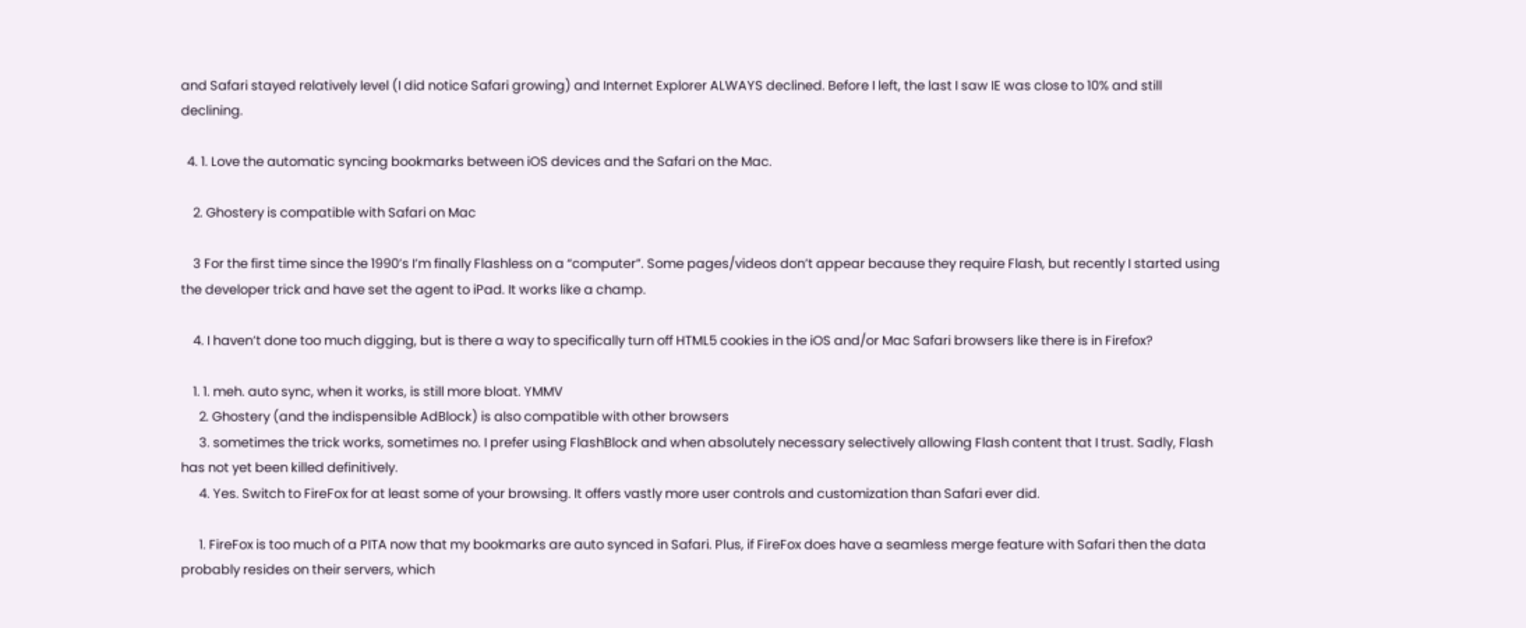and Safari stayed relatively level (I did notice Safari growing) and Internet Explorer ALWAYS declined. Before I left, the last I saw IE was close to 10% and still declining.

  4. 1. Love the automatic syncing bookmarks between iOS devices and the Safari on the Mac.

    2. Ghostery is compatible with Safari on Mac

    3 For the first time since the 1990’s I’m finally Flashless on a “computer”. Some pages/videos don’t appear because they require Flash, but recently I started using the developer trick and have set the agent to iPad. It works like a champ.

    4. I haven’t done too much digging, but is there a way to specifically turn off HTML5 cookies in the iOS and/or Mac Safari browsers like there is in Firefox?

    1. 1. meh. auto sync, when it works, is still more bloat. YMMV
      2. Ghostery (and the indispensible AdBlock) is also compatible with other browsers
      3. sometimes the trick works, sometimes no. I prefer using FlashBlock and when absolutely necessary selectively allowing Flash content that I trust. Sadly, Flash has not yet been killed definitively.
      4. Yes. Switch to FireFox for at least some of your browsing. It offers vastly more user controls and customization than Safari ever did.

      1. FireFox is too much of a PITA now that my bookmarks are auto synced in Safari. Plus, if FireFox does have a seamless merge feature with Safari then the data probably resides on their servers, which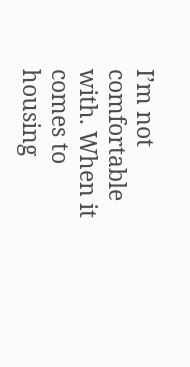I’m not comfortable with. When it comes to housing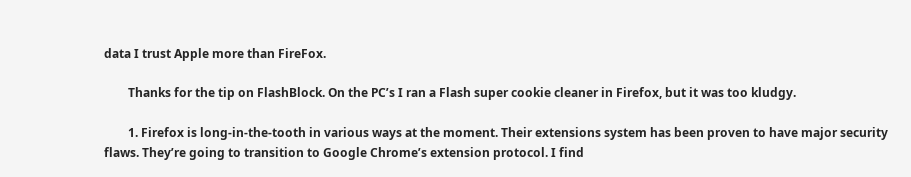data I trust Apple more than FireFox.

        Thanks for the tip on FlashBlock. On the PC’s I ran a Flash super cookie cleaner in Firefox, but it was too kludgy.

        1. Firefox is long-in-the-tooth in various ways at the moment. Their extensions system has been proven to have major security flaws. They’re going to transition to Google Chrome’s extension protocol. I find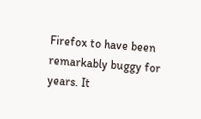Firefox to have been remarkably buggy for years. It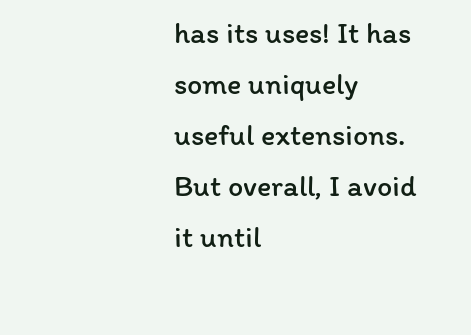has its uses! It has some uniquely useful extensions. But overall, I avoid it until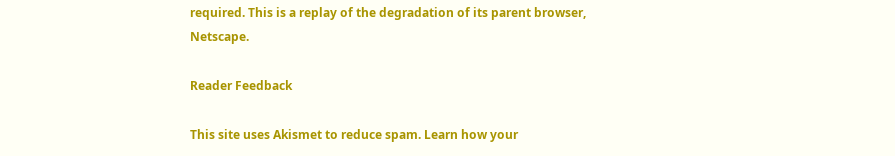required. This is a replay of the degradation of its parent browser, Netscape.

Reader Feedback

This site uses Akismet to reduce spam. Learn how your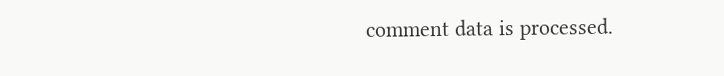comment data is processed.